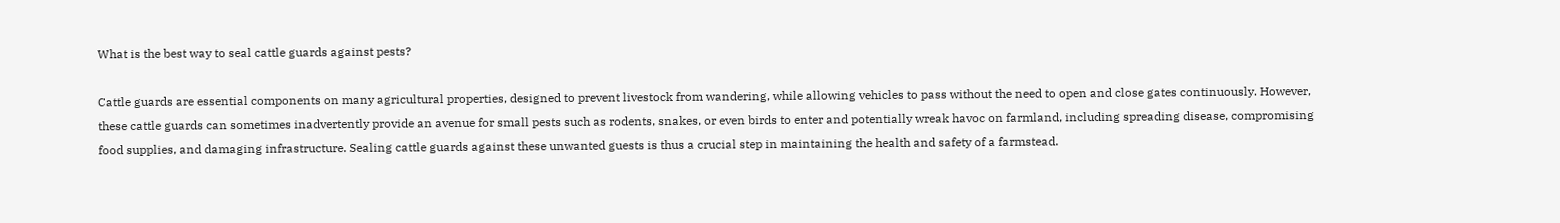What is the best way to seal cattle guards against pests?

Cattle guards are essential components on many agricultural properties, designed to prevent livestock from wandering, while allowing vehicles to pass without the need to open and close gates continuously. However, these cattle guards can sometimes inadvertently provide an avenue for small pests such as rodents, snakes, or even birds to enter and potentially wreak havoc on farmland, including spreading disease, compromising food supplies, and damaging infrastructure. Sealing cattle guards against these unwanted guests is thus a crucial step in maintaining the health and safety of a farmstead.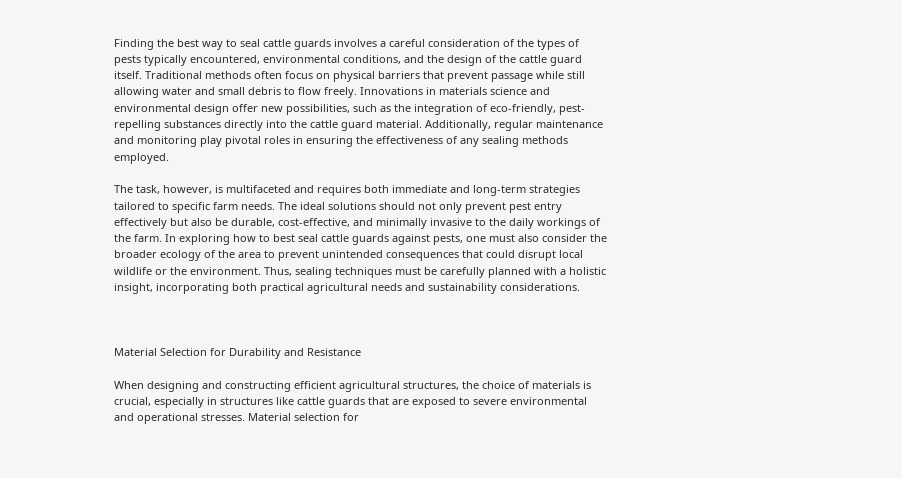Finding the best way to seal cattle guards involves a careful consideration of the types of pests typically encountered, environmental conditions, and the design of the cattle guard itself. Traditional methods often focus on physical barriers that prevent passage while still allowing water and small debris to flow freely. Innovations in materials science and environmental design offer new possibilities, such as the integration of eco-friendly, pest-repelling substances directly into the cattle guard material. Additionally, regular maintenance and monitoring play pivotal roles in ensuring the effectiveness of any sealing methods employed.

The task, however, is multifaceted and requires both immediate and long-term strategies tailored to specific farm needs. The ideal solutions should not only prevent pest entry effectively but also be durable, cost-effective, and minimally invasive to the daily workings of the farm. In exploring how to best seal cattle guards against pests, one must also consider the broader ecology of the area to prevent unintended consequences that could disrupt local wildlife or the environment. Thus, sealing techniques must be carefully planned with a holistic insight, incorporating both practical agricultural needs and sustainability considerations.



Material Selection for Durability and Resistance

When designing and constructing efficient agricultural structures, the choice of materials is crucial, especially in structures like cattle guards that are exposed to severe environmental and operational stresses. Material selection for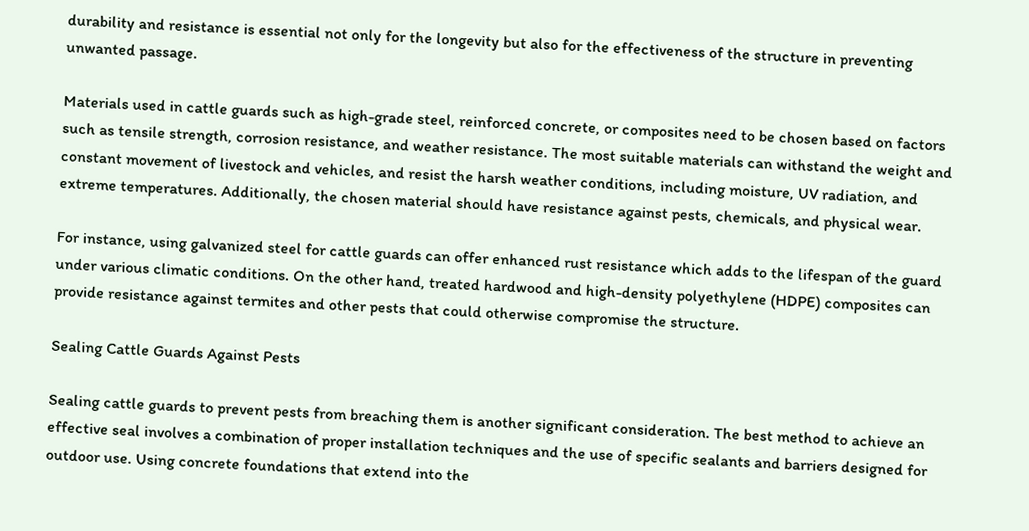durability and resistance is essential not only for the longevity but also for the effectiveness of the structure in preventing unwanted passage.

Materials used in cattle guards such as high-grade steel, reinforced concrete, or composites need to be chosen based on factors such as tensile strength, corrosion resistance, and weather resistance. The most suitable materials can withstand the weight and constant movement of livestock and vehicles, and resist the harsh weather conditions, including moisture, UV radiation, and extreme temperatures. Additionally, the chosen material should have resistance against pests, chemicals, and physical wear.

For instance, using galvanized steel for cattle guards can offer enhanced rust resistance which adds to the lifespan of the guard under various climatic conditions. On the other hand, treated hardwood and high-density polyethylene (HDPE) composites can provide resistance against termites and other pests that could otherwise compromise the structure.

Sealing Cattle Guards Against Pests

Sealing cattle guards to prevent pests from breaching them is another significant consideration. The best method to achieve an effective seal involves a combination of proper installation techniques and the use of specific sealants and barriers designed for outdoor use. Using concrete foundations that extend into the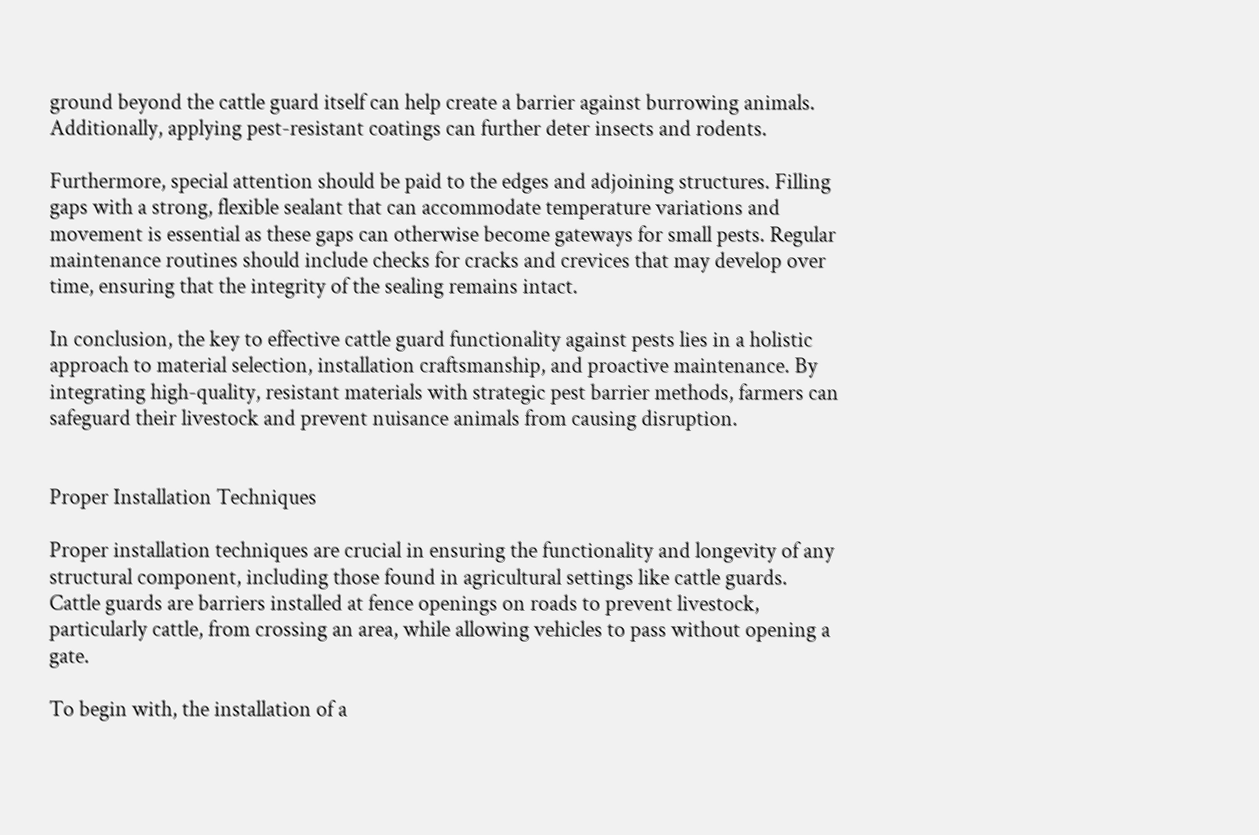ground beyond the cattle guard itself can help create a barrier against burrowing animals. Additionally, applying pest-resistant coatings can further deter insects and rodents.

Furthermore, special attention should be paid to the edges and adjoining structures. Filling gaps with a strong, flexible sealant that can accommodate temperature variations and movement is essential as these gaps can otherwise become gateways for small pests. Regular maintenance routines should include checks for cracks and crevices that may develop over time, ensuring that the integrity of the sealing remains intact.

In conclusion, the key to effective cattle guard functionality against pests lies in a holistic approach to material selection, installation craftsmanship, and proactive maintenance. By integrating high-quality, resistant materials with strategic pest barrier methods, farmers can safeguard their livestock and prevent nuisance animals from causing disruption.


Proper Installation Techniques

Proper installation techniques are crucial in ensuring the functionality and longevity of any structural component, including those found in agricultural settings like cattle guards. Cattle guards are barriers installed at fence openings on roads to prevent livestock, particularly cattle, from crossing an area, while allowing vehicles to pass without opening a gate.

To begin with, the installation of a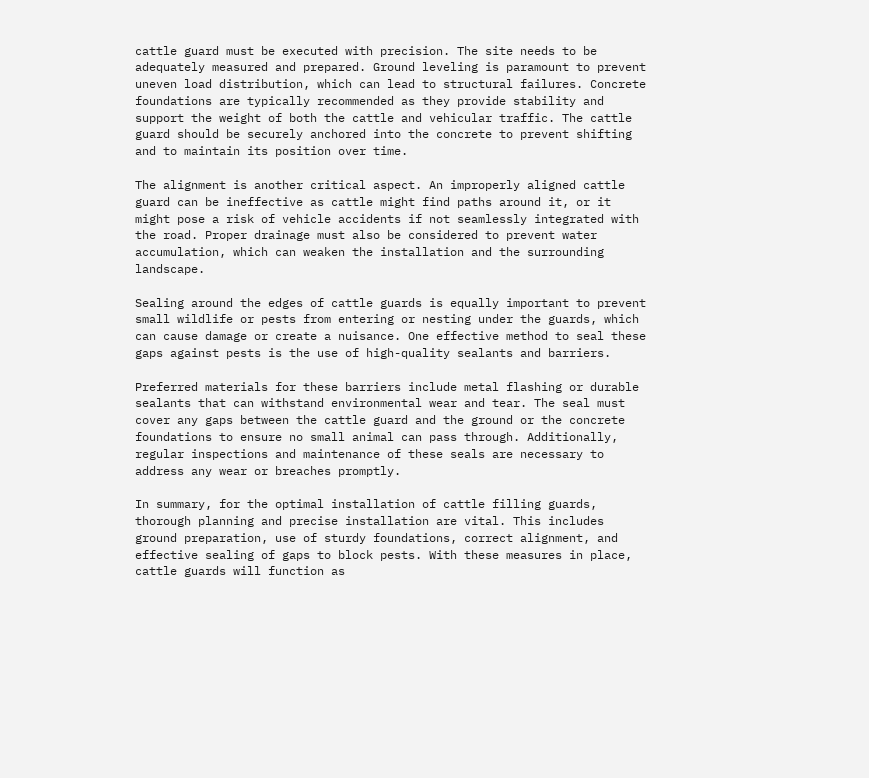cattle guard must be executed with precision. The site needs to be adequately measured and prepared. Ground leveling is paramount to prevent uneven load distribution, which can lead to structural failures. Concrete foundations are typically recommended as they provide stability and support the weight of both the cattle and vehicular traffic. The cattle guard should be securely anchored into the concrete to prevent shifting and to maintain its position over time.

The alignment is another critical aspect. An improperly aligned cattle guard can be ineffective as cattle might find paths around it, or it might pose a risk of vehicle accidents if not seamlessly integrated with the road. Proper drainage must also be considered to prevent water accumulation, which can weaken the installation and the surrounding landscape.

Sealing around the edges of cattle guards is equally important to prevent small wildlife or pests from entering or nesting under the guards, which can cause damage or create a nuisance. One effective method to seal these gaps against pests is the use of high-quality sealants and barriers.

Preferred materials for these barriers include metal flashing or durable sealants that can withstand environmental wear and tear. The seal must cover any gaps between the cattle guard and the ground or the concrete foundations to ensure no small animal can pass through. Additionally, regular inspections and maintenance of these seals are necessary to address any wear or breaches promptly.

In summary, for the optimal installation of cattle filling guards, thorough planning and precise installation are vital. This includes ground preparation, use of sturdy foundations, correct alignment, and effective sealing of gaps to block pests. With these measures in place, cattle guards will function as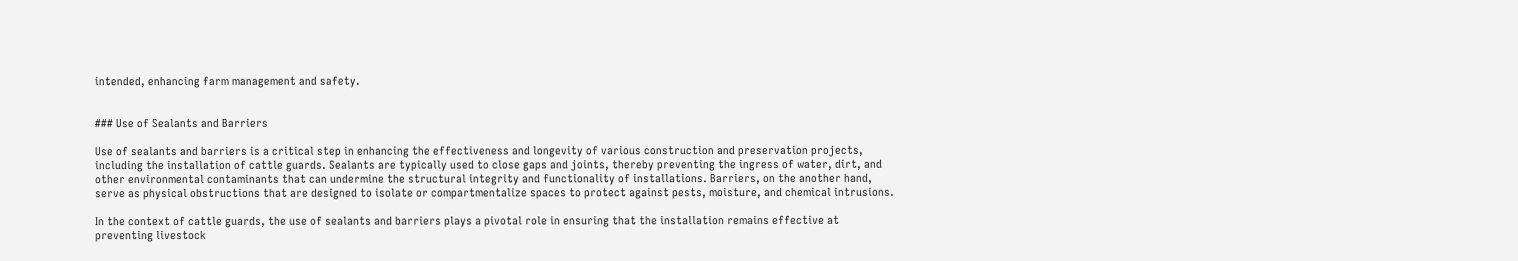intended, enhancing farm management and safety.


### Use of Sealants and Barriers

Use of sealants and barriers is a critical step in enhancing the effectiveness and longevity of various construction and preservation projects, including the installation of cattle guards. Sealants are typically used to close gaps and joints, thereby preventing the ingress of water, dirt, and other environmental contaminants that can undermine the structural integrity and functionality of installations. Barriers, on the another hand, serve as physical obstructions that are designed to isolate or compartmentalize spaces to protect against pests, moisture, and chemical intrusions.

In the context of cattle guards, the use of sealants and barriers plays a pivotal role in ensuring that the installation remains effective at preventing livestock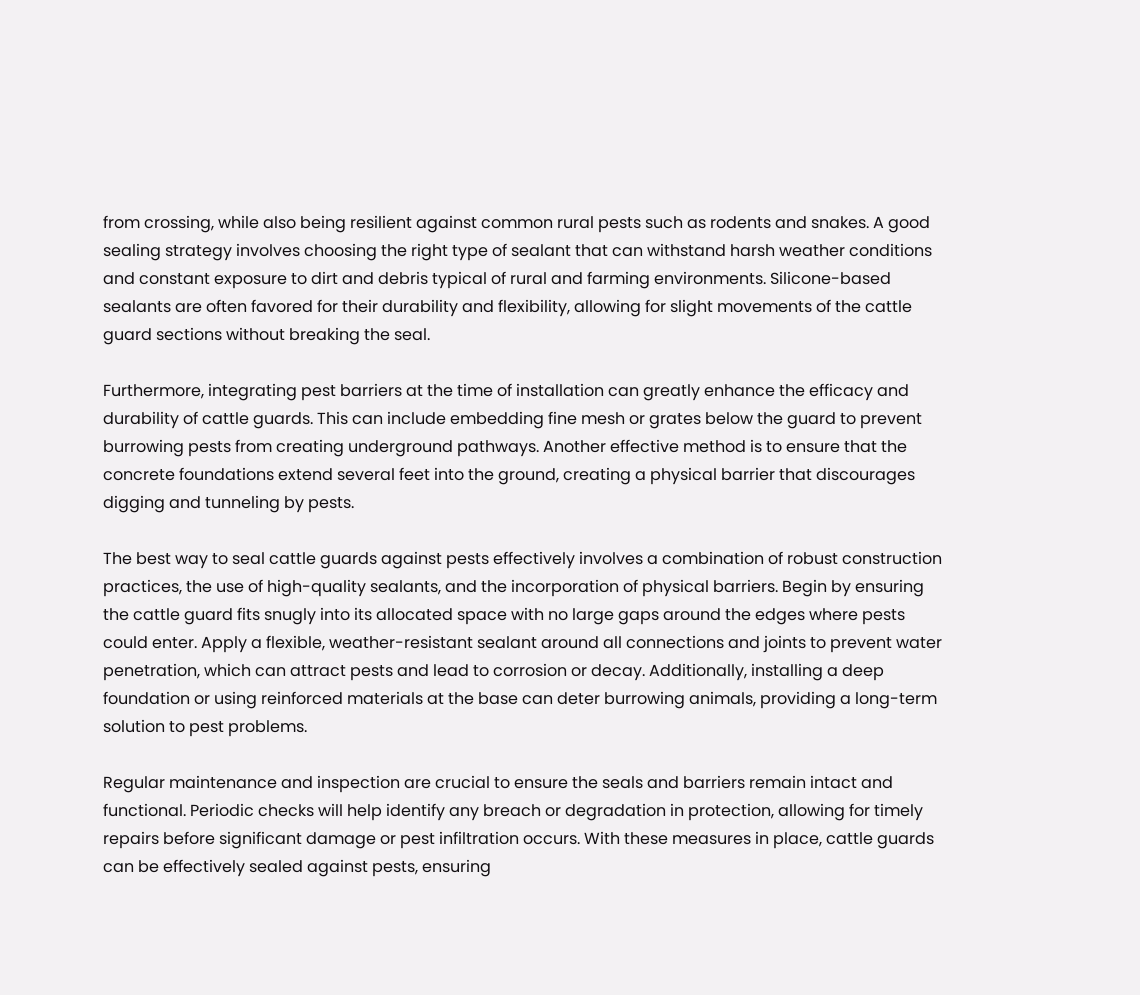from crossing, while also being resilient against common rural pests such as rodents and snakes. A good sealing strategy involves choosing the right type of sealant that can withstand harsh weather conditions and constant exposure to dirt and debris typical of rural and farming environments. Silicone-based sealants are often favored for their durability and flexibility, allowing for slight movements of the cattle guard sections without breaking the seal.

Furthermore, integrating pest barriers at the time of installation can greatly enhance the efficacy and durability of cattle guards. This can include embedding fine mesh or grates below the guard to prevent burrowing pests from creating underground pathways. Another effective method is to ensure that the concrete foundations extend several feet into the ground, creating a physical barrier that discourages digging and tunneling by pests.

The best way to seal cattle guards against pests effectively involves a combination of robust construction practices, the use of high-quality sealants, and the incorporation of physical barriers. Begin by ensuring the cattle guard fits snugly into its allocated space with no large gaps around the edges where pests could enter. Apply a flexible, weather-resistant sealant around all connections and joints to prevent water penetration, which can attract pests and lead to corrosion or decay. Additionally, installing a deep foundation or using reinforced materials at the base can deter burrowing animals, providing a long-term solution to pest problems.

Regular maintenance and inspection are crucial to ensure the seals and barriers remain intact and functional. Periodic checks will help identify any breach or degradation in protection, allowing for timely repairs before significant damage or pest infiltration occurs. With these measures in place, cattle guards can be effectively sealed against pests, ensuring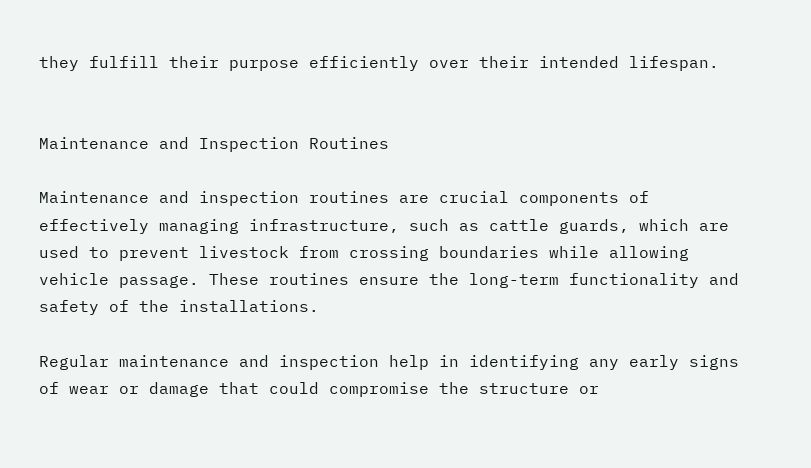they fulfill their purpose efficiently over their intended lifespan.


Maintenance and Inspection Routines

Maintenance and inspection routines are crucial components of effectively managing infrastructure, such as cattle guards, which are used to prevent livestock from crossing boundaries while allowing vehicle passage. These routines ensure the long-term functionality and safety of the installations.

Regular maintenance and inspection help in identifying any early signs of wear or damage that could compromise the structure or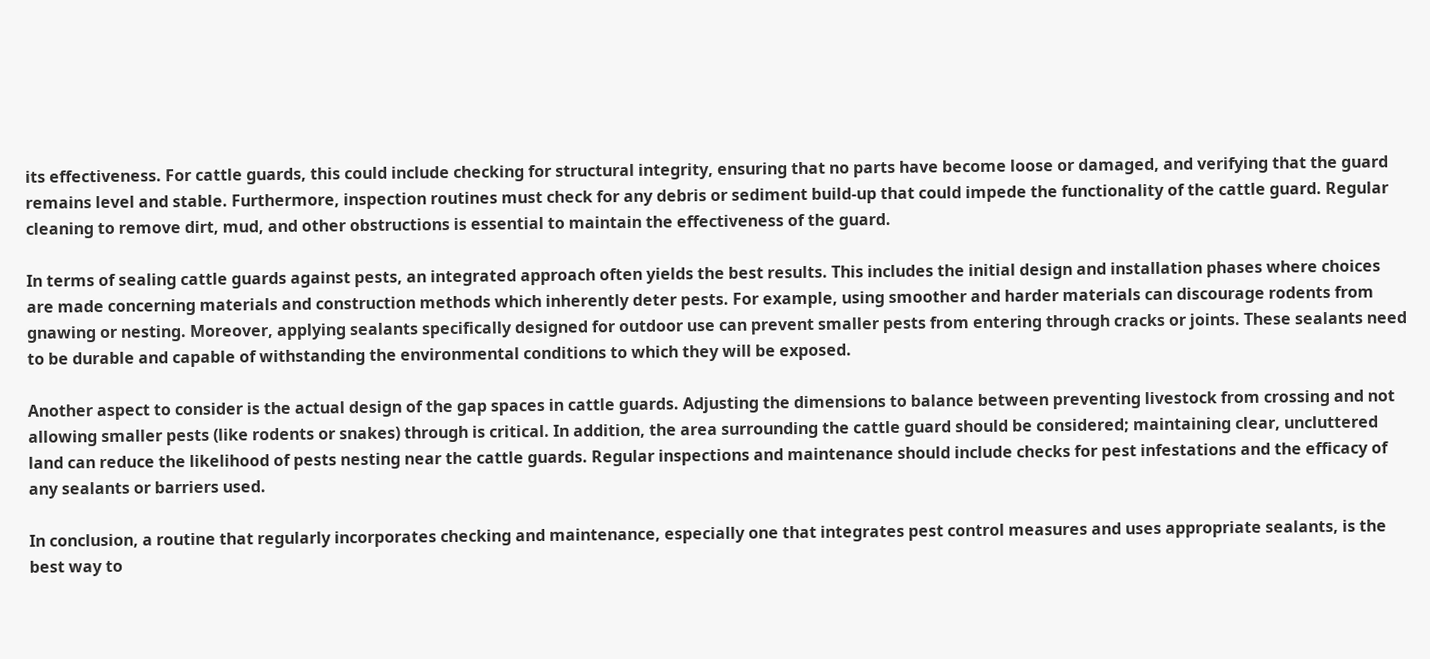its effectiveness. For cattle guards, this could include checking for structural integrity, ensuring that no parts have become loose or damaged, and verifying that the guard remains level and stable. Furthermore, inspection routines must check for any debris or sediment build-up that could impede the functionality of the cattle guard. Regular cleaning to remove dirt, mud, and other obstructions is essential to maintain the effectiveness of the guard.

In terms of sealing cattle guards against pests, an integrated approach often yields the best results. This includes the initial design and installation phases where choices are made concerning materials and construction methods which inherently deter pests. For example, using smoother and harder materials can discourage rodents from gnawing or nesting. Moreover, applying sealants specifically designed for outdoor use can prevent smaller pests from entering through cracks or joints. These sealants need to be durable and capable of withstanding the environmental conditions to which they will be exposed.

Another aspect to consider is the actual design of the gap spaces in cattle guards. Adjusting the dimensions to balance between preventing livestock from crossing and not allowing smaller pests (like rodents or snakes) through is critical. In addition, the area surrounding the cattle guard should be considered; maintaining clear, uncluttered land can reduce the likelihood of pests nesting near the cattle guards. Regular inspections and maintenance should include checks for pest infestations and the efficacy of any sealants or barriers used.

In conclusion, a routine that regularly incorporates checking and maintenance, especially one that integrates pest control measures and uses appropriate sealants, is the best way to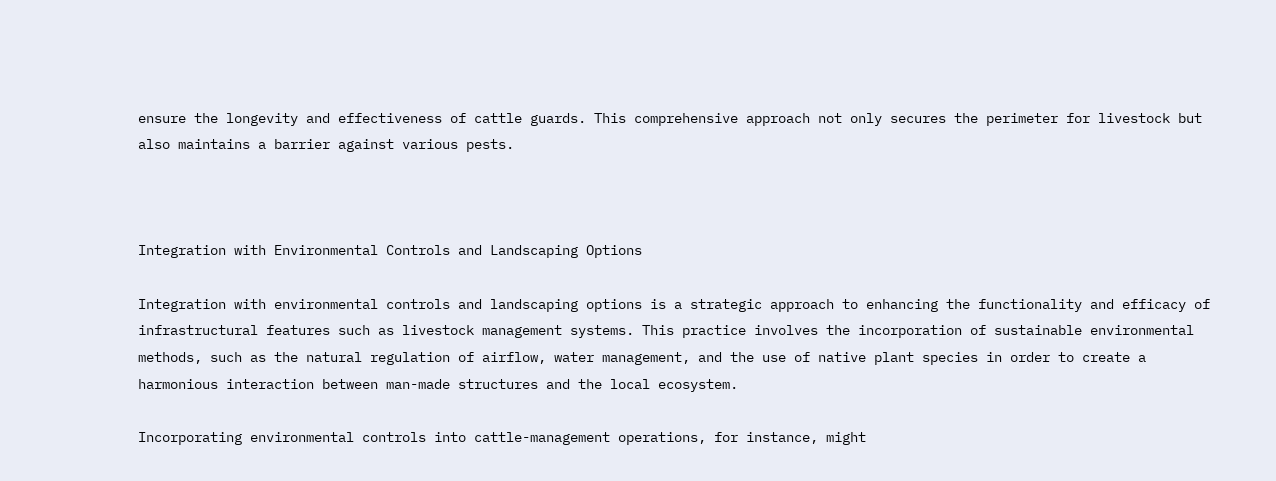ensure the longevity and effectiveness of cattle guards. This comprehensive approach not only secures the perimeter for livestock but also maintains a barrier against various pests.



Integration with Environmental Controls and Landscaping Options

Integration with environmental controls and landscaping options is a strategic approach to enhancing the functionality and efficacy of infrastructural features such as livestock management systems. This practice involves the incorporation of sustainable environmental methods, such as the natural regulation of airflow, water management, and the use of native plant species in order to create a harmonious interaction between man-made structures and the local ecosystem.

Incorporating environmental controls into cattle-management operations, for instance, might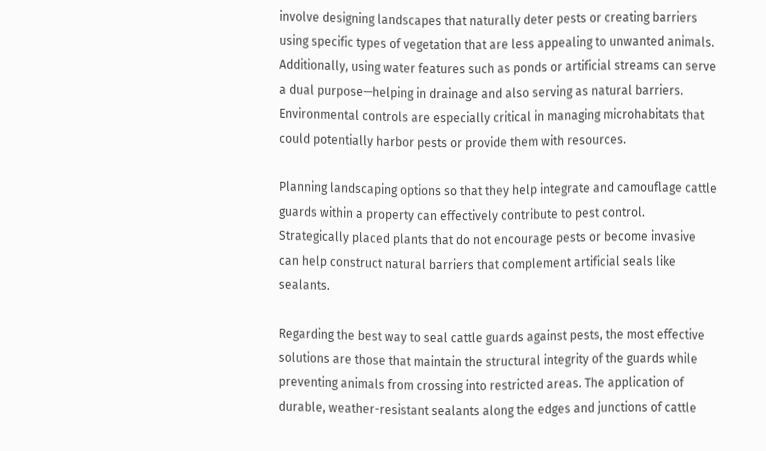involve designing landscapes that naturally deter pests or creating barriers using specific types of vegetation that are less appealing to unwanted animals. Additionally, using water features such as ponds or artificial streams can serve a dual purpose—helping in drainage and also serving as natural barriers. Environmental controls are especially critical in managing microhabitats that could potentially harbor pests or provide them with resources.

Planning landscaping options so that they help integrate and camouflage cattle guards within a property can effectively contribute to pest control. Strategically placed plants that do not encourage pests or become invasive can help construct natural barriers that complement artificial seals like sealants.

Regarding the best way to seal cattle guards against pests, the most effective solutions are those that maintain the structural integrity of the guards while preventing animals from crossing into restricted areas. The application of durable, weather-resistant sealants along the edges and junctions of cattle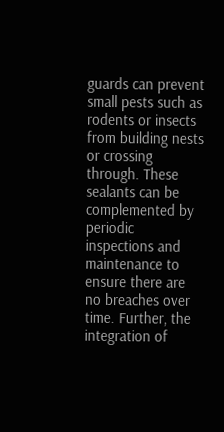guards can prevent small pests such as rodents or insects from building nests or crossing through. These sealants can be complemented by periodic inspections and maintenance to ensure there are no breaches over time. Further, the integration of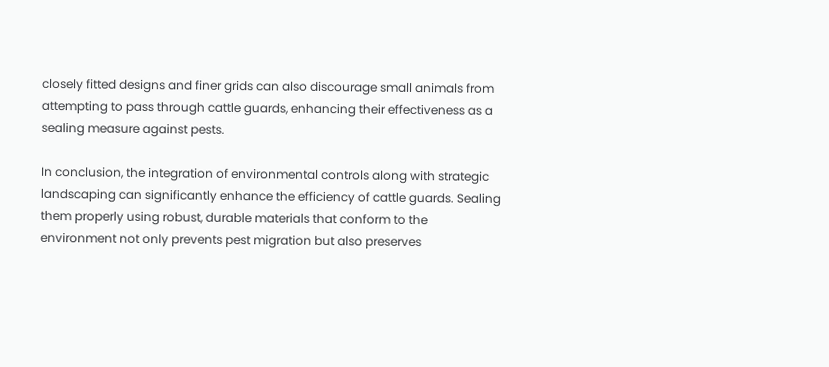closely fitted designs and finer grids can also discourage small animals from attempting to pass through cattle guards, enhancing their effectiveness as a sealing measure against pests.

In conclusion, the integration of environmental controls along with strategic landscaping can significantly enhance the efficiency of cattle guards. Sealing them properly using robust, durable materials that conform to the environment not only prevents pest migration but also preserves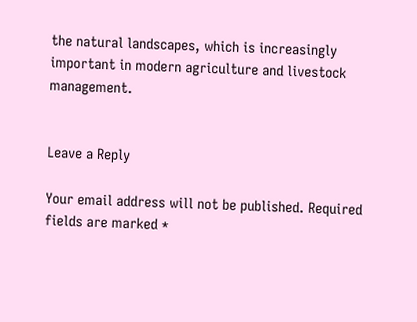the natural landscapes, which is increasingly important in modern agriculture and livestock management.


Leave a Reply

Your email address will not be published. Required fields are marked *